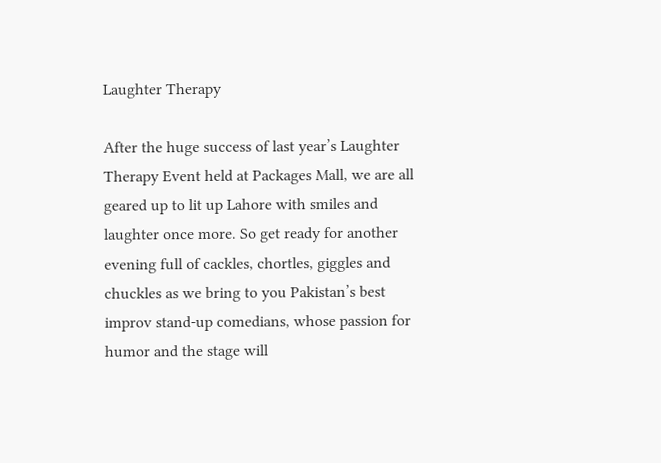Laughter Therapy

After the huge success of last year’s Laughter Therapy Event held at Packages Mall, we are all geared up to lit up Lahore with smiles and laughter once more. So get ready for another evening full of cackles, chortles, giggles and chuckles as we bring to you Pakistan’s best improv stand-up comedians, whose passion for humor and the stage will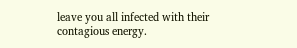leave you all infected with their contagious energy.